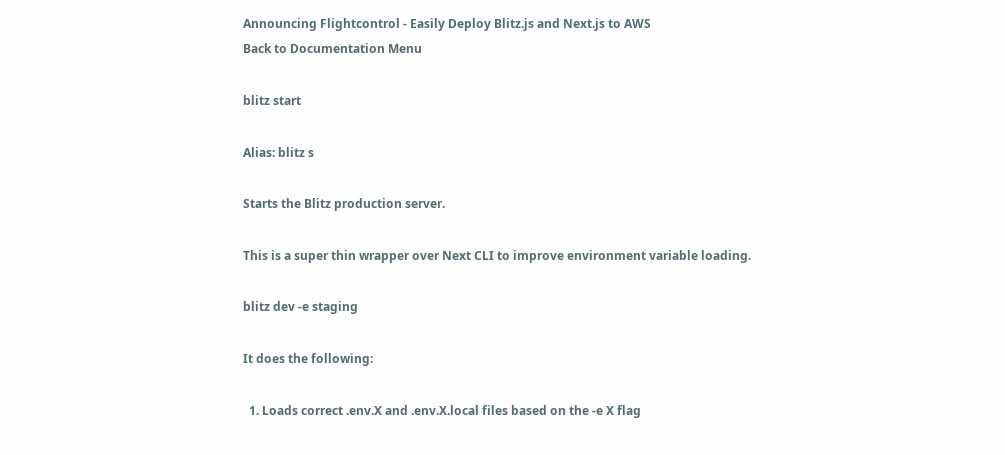Announcing Flightcontrol - Easily Deploy Blitz.js and Next.js to AWS
Back to Documentation Menu

blitz start

Alias: blitz s

Starts the Blitz production server.

This is a super thin wrapper over Next CLI to improve environment variable loading.

blitz dev -e staging

It does the following:

  1. Loads correct .env.X and .env.X.local files based on the -e X flag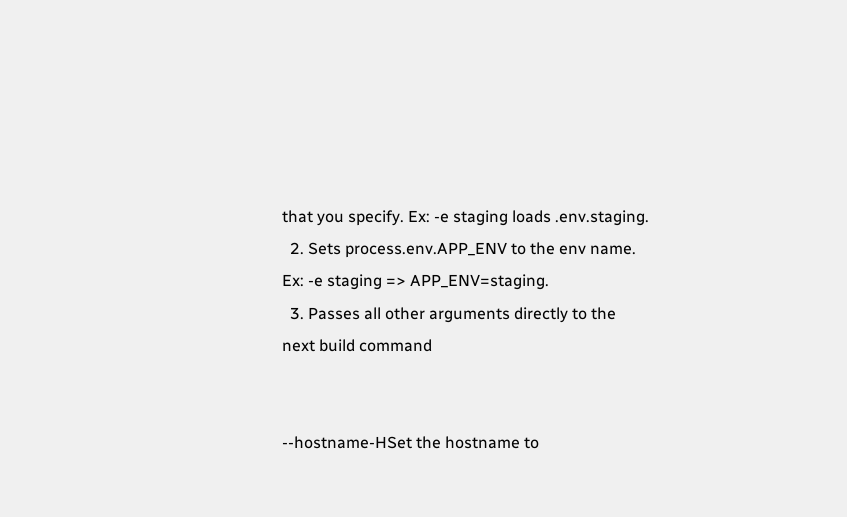that you specify. Ex: -e staging loads .env.staging.
  2. Sets process.env.APP_ENV to the env name. Ex: -e staging => APP_ENV=staging.
  3. Passes all other arguments directly to the next build command


--hostname-HSet the hostname to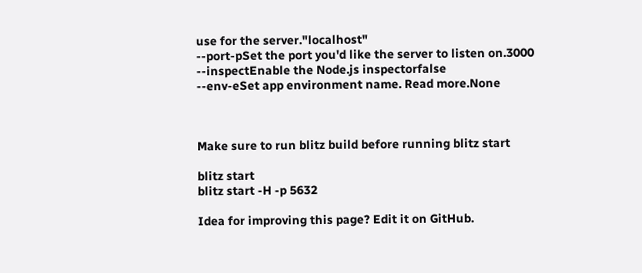use for the server."localhost"
--port-pSet the port you'd like the server to listen on.3000
--inspectEnable the Node.js inspectorfalse
--env-eSet app environment name. Read more.None



Make sure to run blitz build before running blitz start

blitz start
blitz start -H -p 5632

Idea for improving this page? Edit it on GitHub.